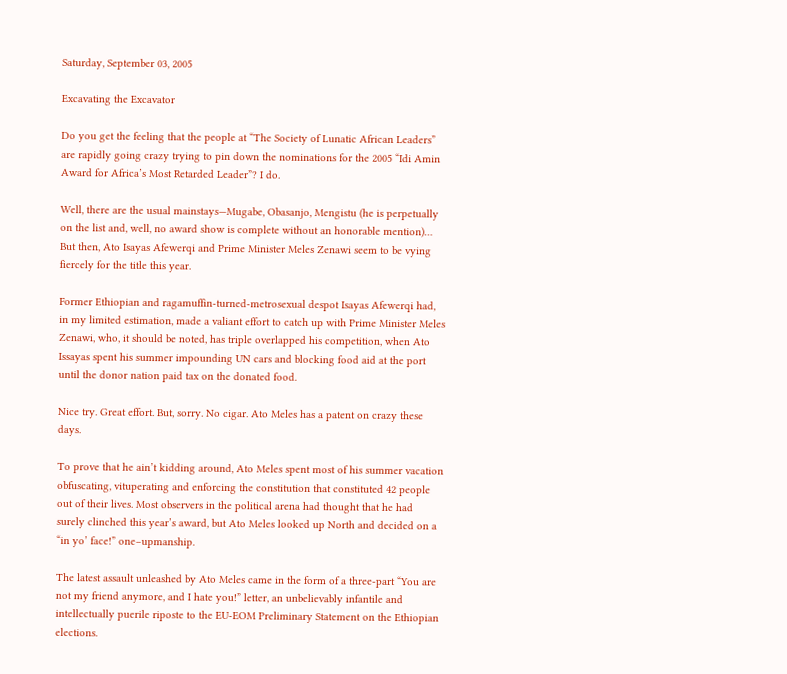Saturday, September 03, 2005

Excavating the Excavator

Do you get the feeling that the people at “The Society of Lunatic African Leaders” are rapidly going crazy trying to pin down the nominations for the 2005 “Idi Amin Award for Africa’s Most Retarded Leader”? I do.

Well, there are the usual mainstays—Mugabe, Obasanjo, Mengistu (he is perpetually on the list and, well, no award show is complete without an honorable mention)… But then, Ato Isayas Afewerqi and Prime Minister Meles Zenawi seem to be vying fiercely for the title this year.

Former Ethiopian and ragamuffin-turned-metrosexual despot Isayas Afewerqi had, in my limited estimation, made a valiant effort to catch up with Prime Minister Meles Zenawi, who, it should be noted, has triple overlapped his competition, when Ato Issayas spent his summer impounding UN cars and blocking food aid at the port until the donor nation paid tax on the donated food.

Nice try. Great effort. But, sorry. No cigar. Ato Meles has a patent on crazy these days.

To prove that he ain’t kidding around, Ato Meles spent most of his summer vacation obfuscating, vituperating and enforcing the constitution that constituted 42 people out of their lives. Most observers in the political arena had thought that he had surely clinched this year’s award, but Ato Meles looked up North and decided on a “in yo’ face!” one–upmanship.

The latest assault unleashed by Ato Meles came in the form of a three-part “You are not my friend anymore, and I hate you!” letter, an unbelievably infantile and intellectually puerile riposte to the EU-EOM Preliminary Statement on the Ethiopian elections.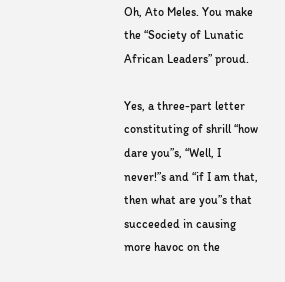Oh, Ato Meles. You make the “Society of Lunatic African Leaders” proud.

Yes, a three-part letter constituting of shrill “how dare you”s, “Well, I never!”s and “if I am that, then what are you”s that succeeded in causing more havoc on the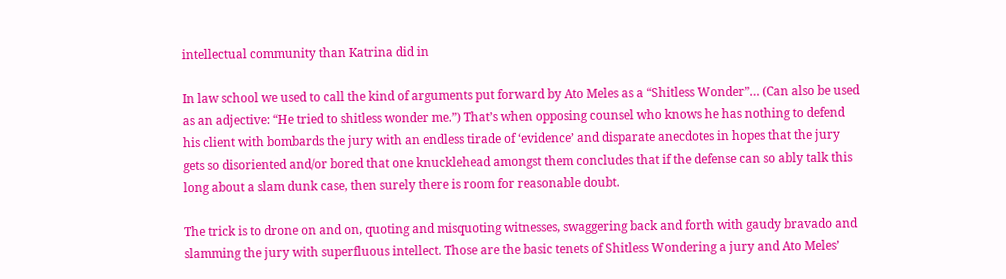intellectual community than Katrina did in

In law school we used to call the kind of arguments put forward by Ato Meles as a “Shitless Wonder”… (Can also be used as an adjective: “He tried to shitless wonder me.”) That’s when opposing counsel who knows he has nothing to defend his client with bombards the jury with an endless tirade of ‘evidence’ and disparate anecdotes in hopes that the jury gets so disoriented and/or bored that one knucklehead amongst them concludes that if the defense can so ably talk this long about a slam dunk case, then surely there is room for reasonable doubt.

The trick is to drone on and on, quoting and misquoting witnesses, swaggering back and forth with gaudy bravado and slamming the jury with superfluous intellect. Those are the basic tenets of Shitless Wondering a jury and Ato Meles’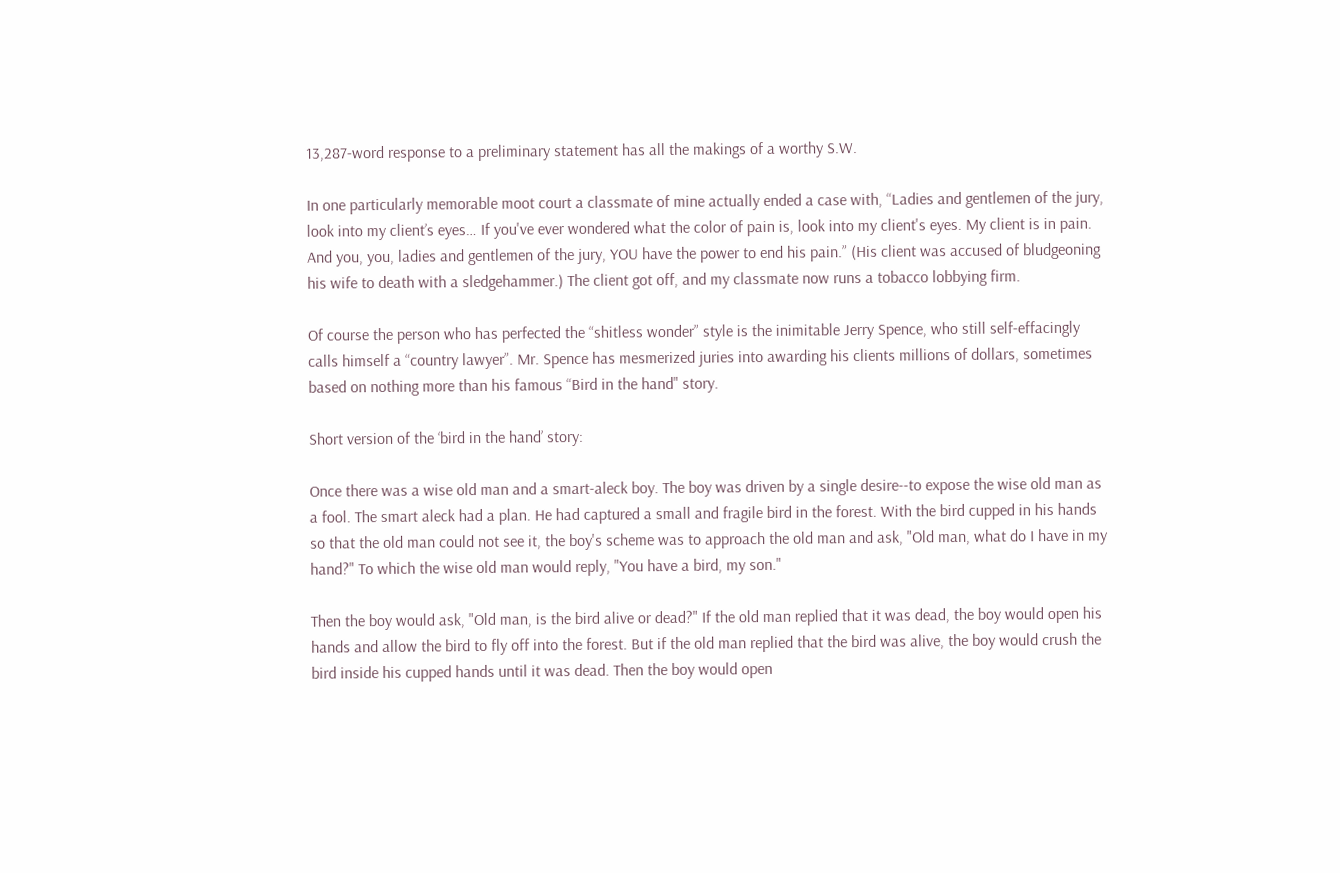13,287-word response to a preliminary statement has all the makings of a worthy S.W.

In one particularly memorable moot court a classmate of mine actually ended a case with, “Ladies and gentlemen of the jury, look into my client’s eyes… If you've ever wondered what the color of pain is, look into my client's eyes. My client is in pain. And you, you, ladies and gentlemen of the jury, YOU have the power to end his pain.” (His client was accused of bludgeoning his wife to death with a sledgehammer.) The client got off, and my classmate now runs a tobacco lobbying firm.

Of course the person who has perfected the “shitless wonder” style is the inimitable Jerry Spence, who still self-effacingly calls himself a “country lawyer”. Mr. Spence has mesmerized juries into awarding his clients millions of dollars, sometimes based on nothing more than his famous “Bird in the hand" story.

Short version of the ‘bird in the hand’ story:

Once there was a wise old man and a smart-aleck boy. The boy was driven by a single desire--to expose the wise old man as a fool. The smart aleck had a plan. He had captured a small and fragile bird in the forest. With the bird cupped in his hands so that the old man could not see it, the boy's scheme was to approach the old man and ask, "Old man, what do I have in my hand?" To which the wise old man would reply, "You have a bird, my son."

Then the boy would ask, "Old man, is the bird alive or dead?" If the old man replied that it was dead, the boy would open his hands and allow the bird to fly off into the forest. But if the old man replied that the bird was alive, the boy would crush the bird inside his cupped hands until it was dead. Then the boy would open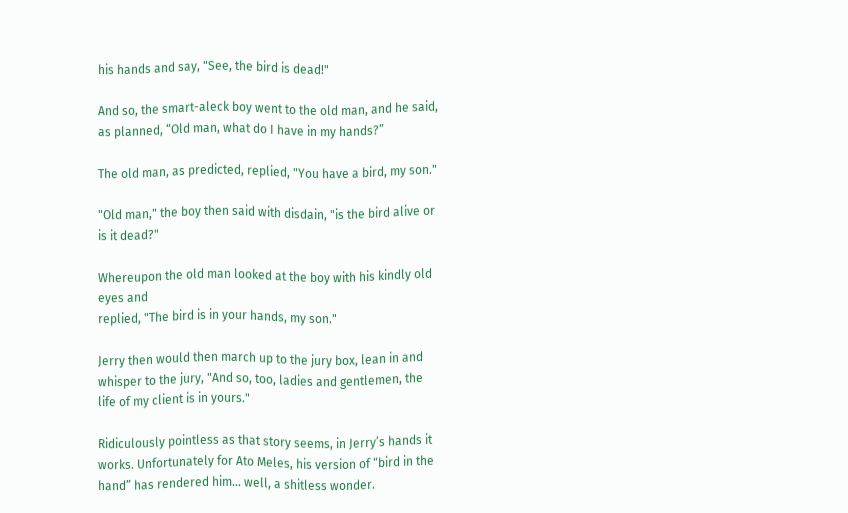his hands and say, "See, the bird is dead!"

And so, the smart-aleck boy went to the old man, and he said, as planned, “Old man, what do I have in my hands?”

The old man, as predicted, replied, "You have a bird, my son."

"Old man," the boy then said with disdain, "is the bird alive or is it dead?"

Whereupon the old man looked at the boy with his kindly old eyes and
replied, "The bird is in your hands, my son."

Jerry then would then march up to the jury box, lean in and whisper to the jury, "And so, too, ladies and gentlemen, the life of my client is in yours."

Ridiculously pointless as that story seems, in Jerry’s hands it works. Unfortunately for Ato Meles, his version of “bird in the hand” has rendered him… well, a shitless wonder.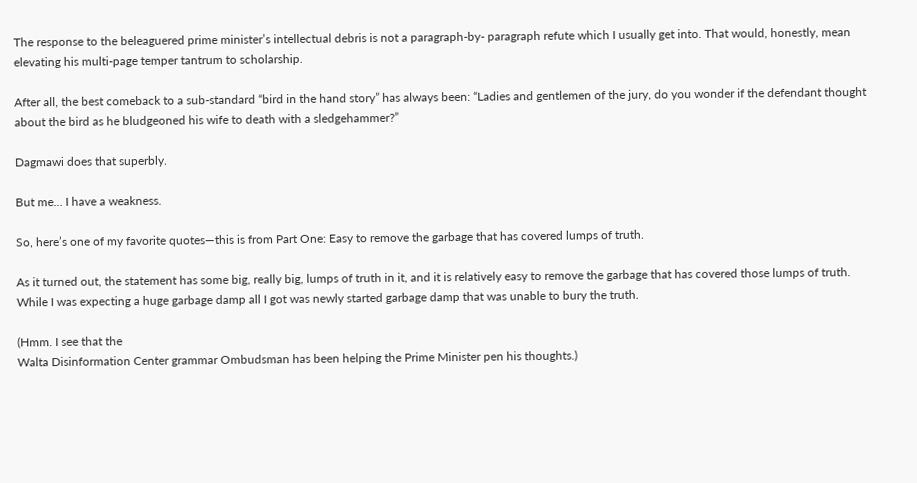The response to the beleaguered prime minister’s intellectual debris is not a paragraph-by- paragraph refute which I usually get into. That would, honestly, mean elevating his multi-page temper tantrum to scholarship.

After all, the best comeback to a sub-standard “bird in the hand story” has always been: “Ladies and gentlemen of the jury, do you wonder if the defendant thought about the bird as he bludgeoned his wife to death with a sledgehammer?”

Dagmawi does that superbly.

But me… I have a weakness.

So, here’s one of my favorite quotes—this is from Part One: Easy to remove the garbage that has covered lumps of truth.

As it turned out, the statement has some big, really big, lumps of truth in it, and it is relatively easy to remove the garbage that has covered those lumps of truth. While I was expecting a huge garbage damp all I got was newly started garbage damp that was unable to bury the truth.

(Hmm. I see that the
Walta Disinformation Center grammar Ombudsman has been helping the Prime Minister pen his thoughts.)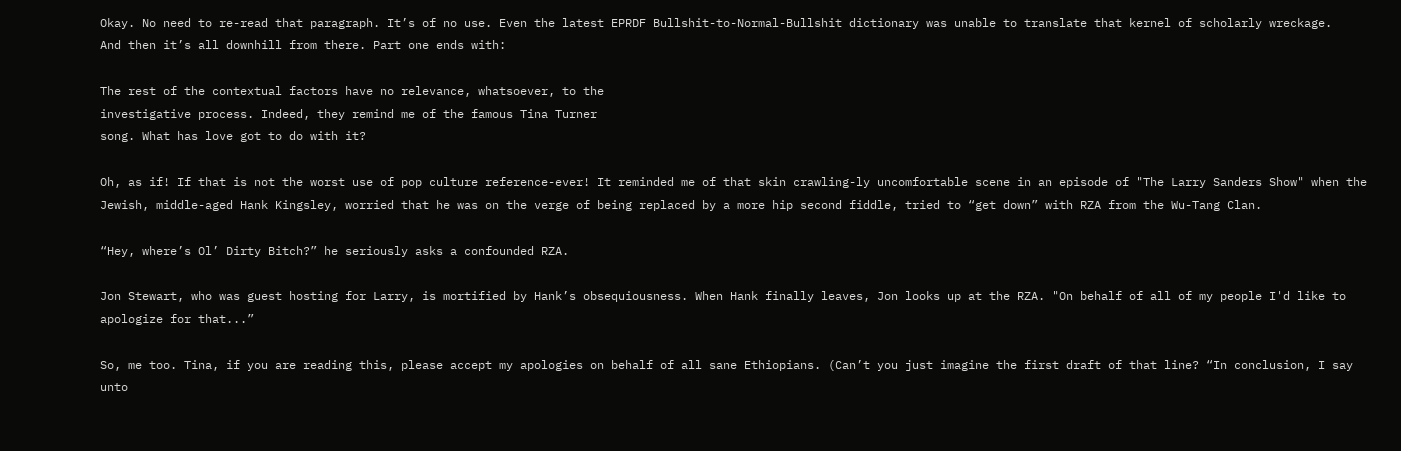Okay. No need to re-read that paragraph. It’s of no use. Even the latest EPRDF Bullshit-to-Normal-Bullshit dictionary was unable to translate that kernel of scholarly wreckage.
And then it’s all downhill from there. Part one ends with:

The rest of the contextual factors have no relevance, whatsoever, to the
investigative process. Indeed, they remind me of the famous Tina Turner
song. What has love got to do with it?

Oh, as if! If that is not the worst use of pop culture reference-ever! It reminded me of that skin crawling-ly uncomfortable scene in an episode of "The Larry Sanders Show" when the Jewish, middle-aged Hank Kingsley, worried that he was on the verge of being replaced by a more hip second fiddle, tried to “get down” with RZA from the Wu-Tang Clan.

“Hey, where’s Ol’ Dirty Bitch?” he seriously asks a confounded RZA.

Jon Stewart, who was guest hosting for Larry, is mortified by Hank’s obsequiousness. When Hank finally leaves, Jon looks up at the RZA. "On behalf of all of my people I'd like to apologize for that...”

So, me too. Tina, if you are reading this, please accept my apologies on behalf of all sane Ethiopians. (Can’t you just imagine the first draft of that line? “In conclusion, I say unto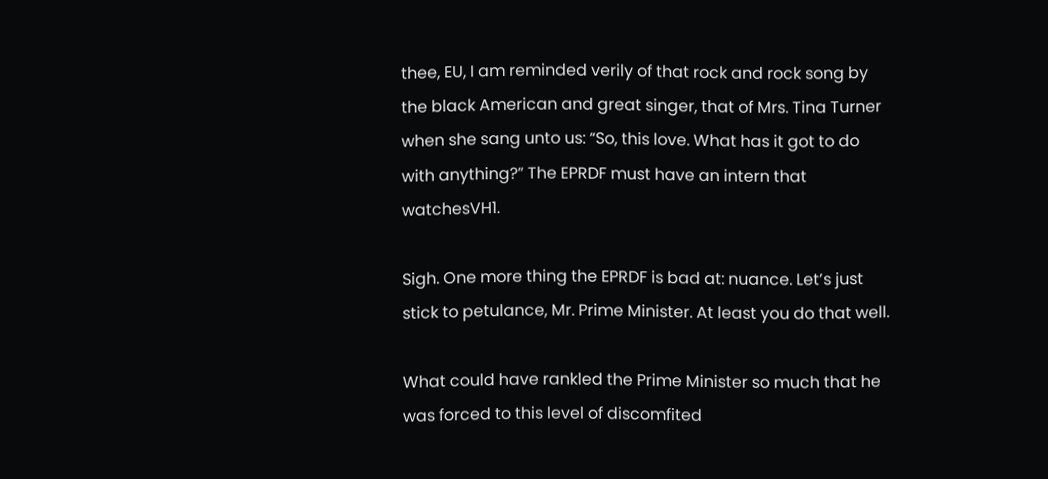thee, EU, I am reminded verily of that rock and rock song by the black American and great singer, that of Mrs. Tina Turner when she sang unto us: “So, this love. What has it got to do with anything?” The EPRDF must have an intern that watchesVH1.

Sigh. One more thing the EPRDF is bad at: nuance. Let’s just stick to petulance, Mr. Prime Minister. At least you do that well.

What could have rankled the Prime Minister so much that he was forced to this level of discomfited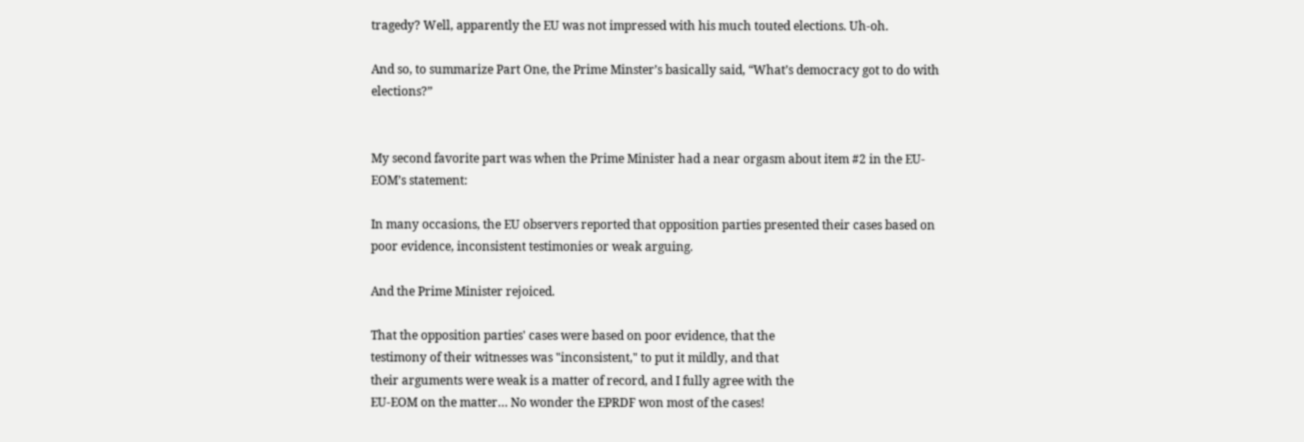tragedy? Well, apparently the EU was not impressed with his much touted elections. Uh-oh.

And so, to summarize Part One, the Prime Minster’s basically said, “What’s democracy got to do with elections?”


My second favorite part was when the Prime Minister had a near orgasm about item #2 in the EU-EOM’s statement:

In many occasions, the EU observers reported that opposition parties presented their cases based on poor evidence, inconsistent testimonies or weak arguing.

And the Prime Minister rejoiced.

That the opposition parties' cases were based on poor evidence, that the
testimony of their witnesses was "inconsistent," to put it mildly, and that
their arguments were weak is a matter of record, and I fully agree with the
EU-EOM on the matter… No wonder the EPRDF won most of the cases!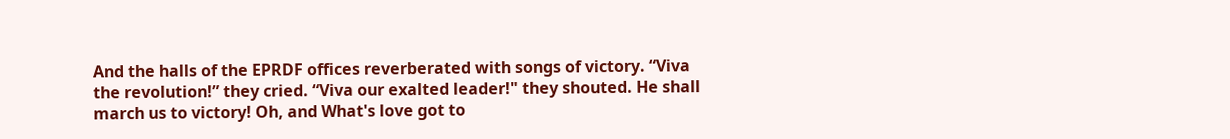And the halls of the EPRDF offices reverberated with songs of victory. “Viva the revolution!” they cried. “Viva our exalted leader!" they shouted. He shall march us to victory! Oh, and What's love got to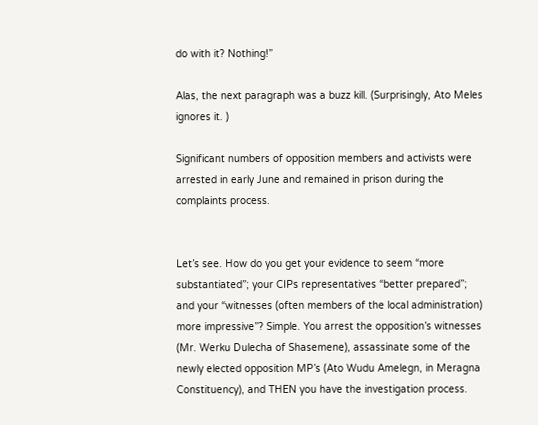do with it? Nothing!”

Alas, the next paragraph was a buzz kill. (Surprisingly, Ato Meles ignores it. )

Significant numbers of opposition members and activists were arrested in early June and remained in prison during the complaints process.


Let’s see. How do you get your evidence to seem “more substantiated”; your CIPs representatives “better prepared”; and your “witnesses (often members of the local administration) more impressive”? Simple. You arrest the opposition’s witnesses (Mr. Werku Dulecha of Shasemene), assassinate some of the newly elected opposition MP’s (Ato Wudu Amelegn, in Meragna Constituency), and THEN you have the investigation process.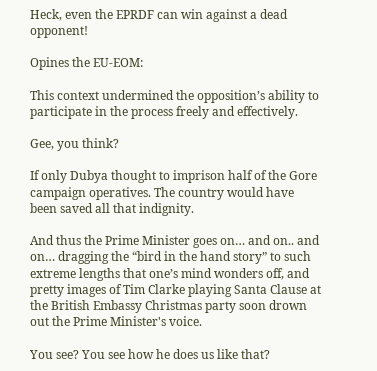Heck, even the EPRDF can win against a dead opponent!

Opines the EU-EOM:

This context undermined the opposition’s ability to participate in the process freely and effectively.

Gee, you think?

If only Dubya thought to imprison half of the Gore campaign operatives. The country would have been saved all that indignity.

And thus the Prime Minister goes on… and on.. and on… dragging the “bird in the hand story” to such extreme lengths that one’s mind wonders off, and pretty images of Tim Clarke playing Santa Clause at the British Embassy Christmas party soon drown out the Prime Minister's voice.

You see? You see how he does us like that?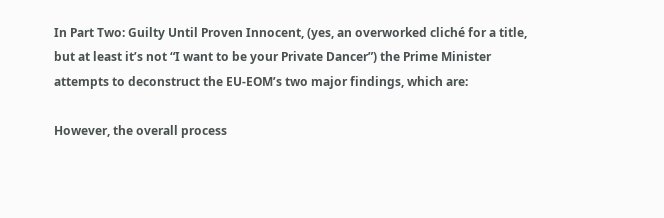In Part Two: Guilty Until Proven Innocent, (yes, an overworked cliché for a title, but at least it’s not “I want to be your Private Dancer”) the Prime Minister attempts to deconstruct the EU-EOM’s two major findings, which are:

However, the overall process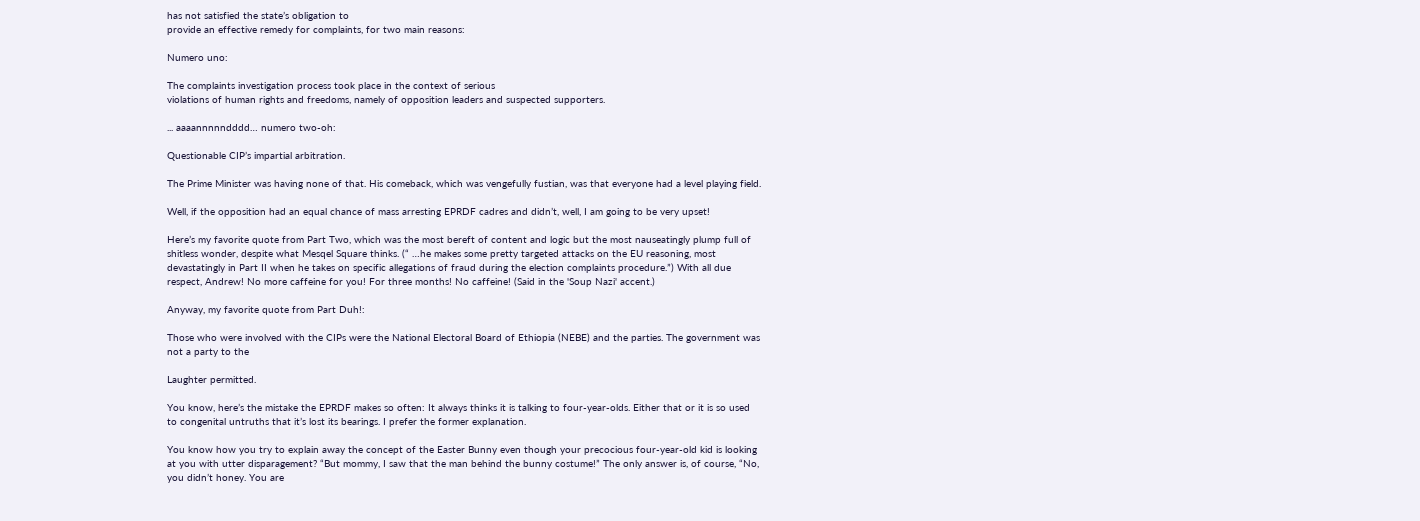has not satisfied the state’s obligation to
provide an effective remedy for complaints, for two main reasons:

Numero uno:

The complaints investigation process took place in the context of serious
violations of human rights and freedoms, namely of opposition leaders and suspected supporters.

... aaaannnnndddd… numero two-oh:

Questionable CIP’s impartial arbitration.

The Prime Minister was having none of that. His comeback, which was vengefully fustian, was that everyone had a level playing field.

Well, if the opposition had an equal chance of mass arresting EPRDF cadres and didn’t, well, I am going to be very upset!

Here’s my favorite quote from Part Two, which was the most bereft of content and logic but the most nauseatingly plump full of shitless wonder, despite what Mesqel Square thinks. (“ …he makes some pretty targeted attacks on the EU reasoning, most devastatingly in Part II when he takes on specific allegations of fraud during the election complaints procedure.”) With all due respect, Andrew! No more caffeine for you! For three months! No caffeine! (Said in the 'Soup Nazi' accent.)

Anyway, my favorite quote from Part Duh!:

Those who were involved with the CIPs were the National Electoral Board of Ethiopia (NEBE) and the parties. The government was not a party to the

Laughter permitted.

You know, here’s the mistake the EPRDF makes so often: It always thinks it is talking to four-year-olds. Either that or it is so used to congenital untruths that it’s lost its bearings. I prefer the former explanation.

You know how you try to explain away the concept of the Easter Bunny even though your precocious four-year-old kid is looking at you with utter disparagement? “But mommy, I saw that the man behind the bunny costume!” The only answer is, of course, “No, you didn’t honey. You are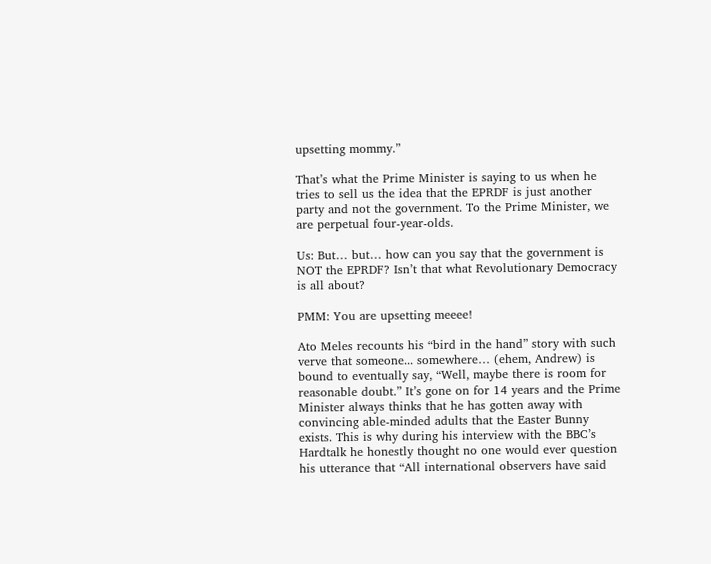upsetting mommy.”

That’s what the Prime Minister is saying to us when he tries to sell us the idea that the EPRDF is just another party and not the government. To the Prime Minister, we are perpetual four-year-olds.

Us: But… but… how can you say that the government is NOT the EPRDF? Isn’t that what Revolutionary Democracy is all about?

PMM: You are upsetting meeee!

Ato Meles recounts his “bird in the hand” story with such verve that someone... somewhere… (ehem, Andrew) is bound to eventually say, “Well, maybe there is room for reasonable doubt.” It’s gone on for 14 years and the Prime Minister always thinks that he has gotten away with convincing able-minded adults that the Easter Bunny exists. This is why during his interview with the BBC’s Hardtalk he honestly thought no one would ever question his utterance that “All international observers have said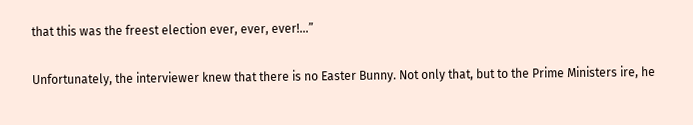that this was the freest election ever, ever, ever!…”

Unfortunately, the interviewer knew that there is no Easter Bunny. Not only that, but to the Prime Ministers ire, he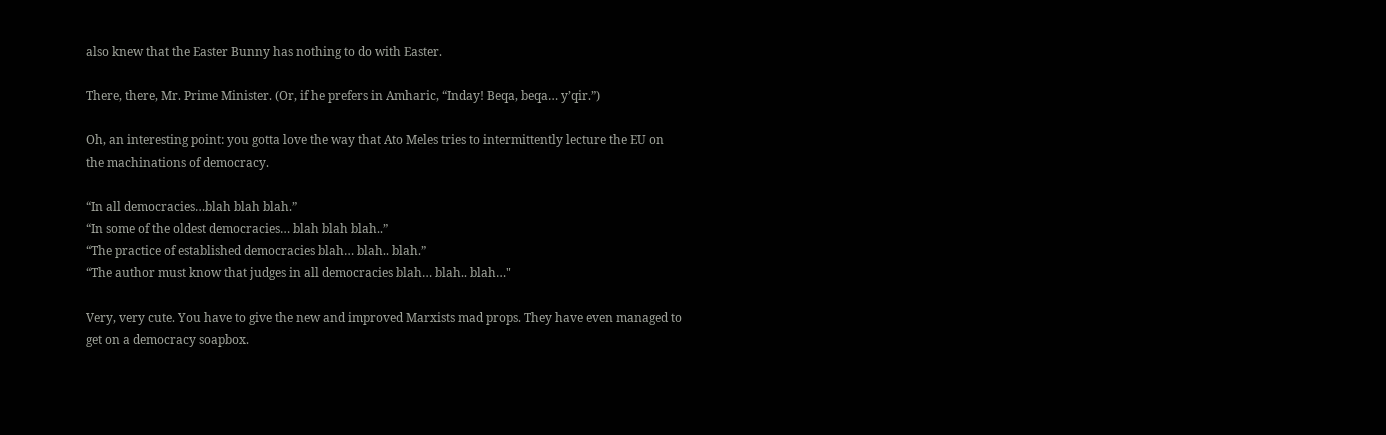also knew that the Easter Bunny has nothing to do with Easter.

There, there, Mr. Prime Minister. (Or, if he prefers in Amharic, “Inday! Beqa, beqa… y’qir.”)

Oh, an interesting point: you gotta love the way that Ato Meles tries to intermittently lecture the EU on the machinations of democracy.

“In all democracies…blah blah blah.”
“In some of the oldest democracies… blah blah blah..”
“The practice of established democracies blah… blah.. blah.”
“The author must know that judges in all democracies blah… blah.. blah…"

Very, very cute. You have to give the new and improved Marxists mad props. They have even managed to get on a democracy soapbox.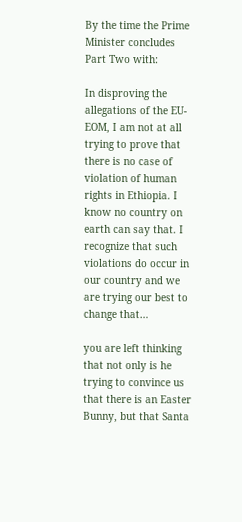By the time the Prime Minister concludes Part Two with:

In disproving the allegations of the EU-EOM, I am not at all trying to prove that there is no case of violation of human rights in Ethiopia. I know no country on earth can say that. I recognize that such violations do occur in our country and we are trying our best to change that…

you are left thinking that not only is he trying to convince us that there is an Easter Bunny, but that Santa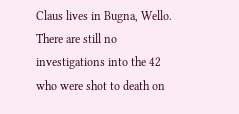Claus lives in Bugna, Wello. There are still no investigations into the 42 who were shot to death on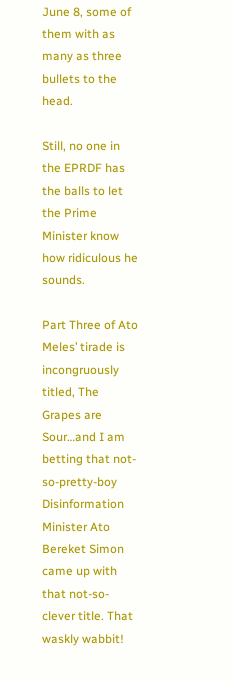June 8, some of them with as many as three bullets to the head.

Still, no one in the EPRDF has the balls to let the Prime Minister know how ridiculous he sounds.

Part Three of Ato Meles’ tirade is incongruously titled, The Grapes are Sour…and I am betting that not-so-pretty-boy Disinformation Minister Ato Bereket Simon came up with that not-so-clever title. That waskly wabbit!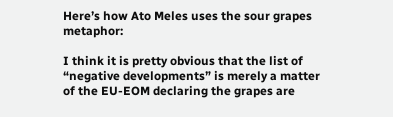Here’s how Ato Meles uses the sour grapes metaphor:

I think it is pretty obvious that the list of “negative developments” is merely a matter of the EU-EOM declaring the grapes are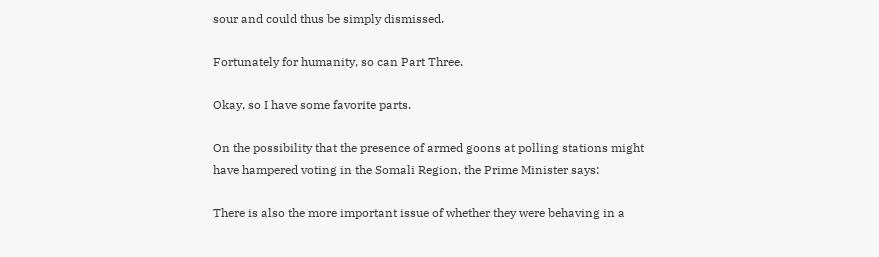sour and could thus be simply dismissed.

Fortunately for humanity, so can Part Three.

Okay, so I have some favorite parts.

On the possibility that the presence of armed goons at polling stations might have hampered voting in the Somali Region, the Prime Minister says:

There is also the more important issue of whether they were behaving in a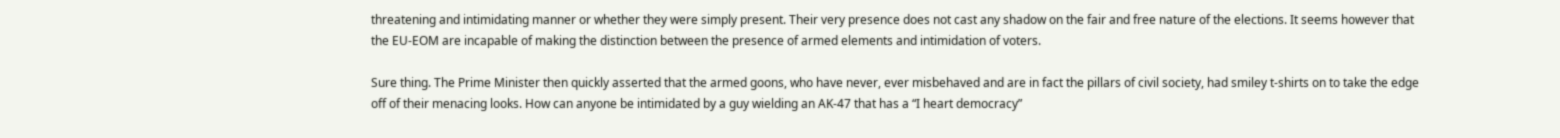threatening and intimidating manner or whether they were simply present. Their very presence does not cast any shadow on the fair and free nature of the elections. It seems however that the EU-EOM are incapable of making the distinction between the presence of armed elements and intimidation of voters.

Sure thing. The Prime Minister then quickly asserted that the armed goons, who have never, ever misbehaved and are in fact the pillars of civil society, had smiley t-shirts on to take the edge off of their menacing looks. How can anyone be intimidated by a guy wielding an AK-47 that has a “I heart democracy”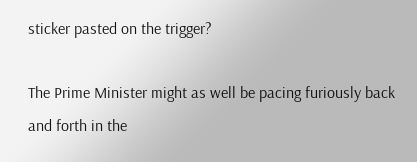sticker pasted on the trigger?

The Prime Minister might as well be pacing furiously back and forth in the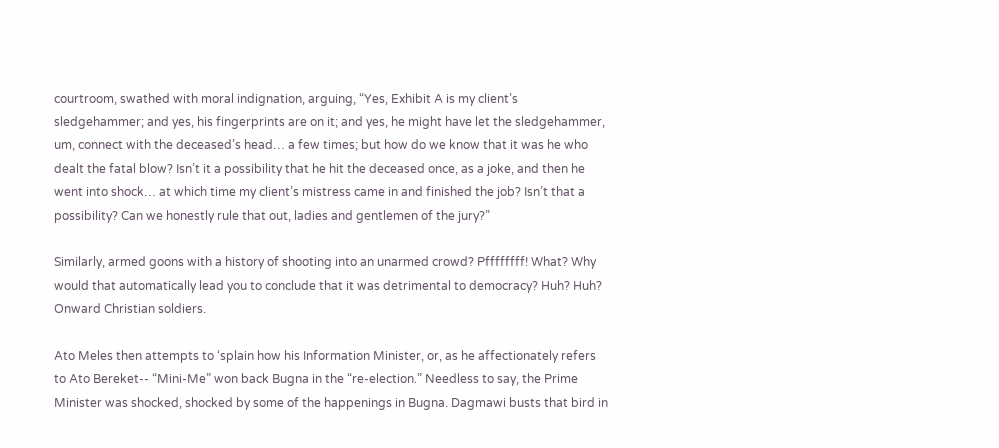courtroom, swathed with moral indignation, arguing, “Yes, Exhibit A is my client’s sledgehammer; and yes, his fingerprints are on it; and yes, he might have let the sledgehammer, um, connect with the deceased’s head… a few times; but how do we know that it was he who dealt the fatal blow? Isn’t it a possibility that he hit the deceased once, as a joke, and then he went into shock… at which time my client’s mistress came in and finished the job? Isn’t that a possibility? Can we honestly rule that out, ladies and gentlemen of the jury?”

Similarly, armed goons with a history of shooting into an unarmed crowd? Pffffffff! What? Why would that automatically lead you to conclude that it was detrimental to democracy? Huh? Huh?
Onward Christian soldiers.

Ato Meles then attempts to ‘splain how his Information Minister, or, as he affectionately refers to Ato Bereket-- “Mini-Me” won back Bugna in the “re-election.” Needless to say, the Prime Minister was shocked, shocked by some of the happenings in Bugna. Dagmawi busts that bird in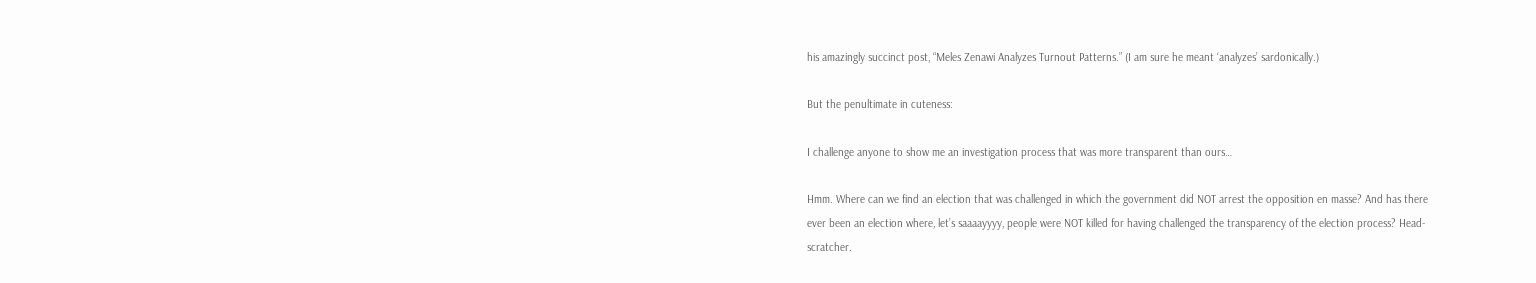his amazingly succinct post, “Meles Zenawi Analyzes Turnout Patterns.” (I am sure he meant ‘analyzes’ sardonically.)

But the penultimate in cuteness:

I challenge anyone to show me an investigation process that was more transparent than ours…

Hmm. Where can we find an election that was challenged in which the government did NOT arrest the opposition en masse? And has there ever been an election where, let’s saaaayyyy, people were NOT killed for having challenged the transparency of the election process? Head-scratcher.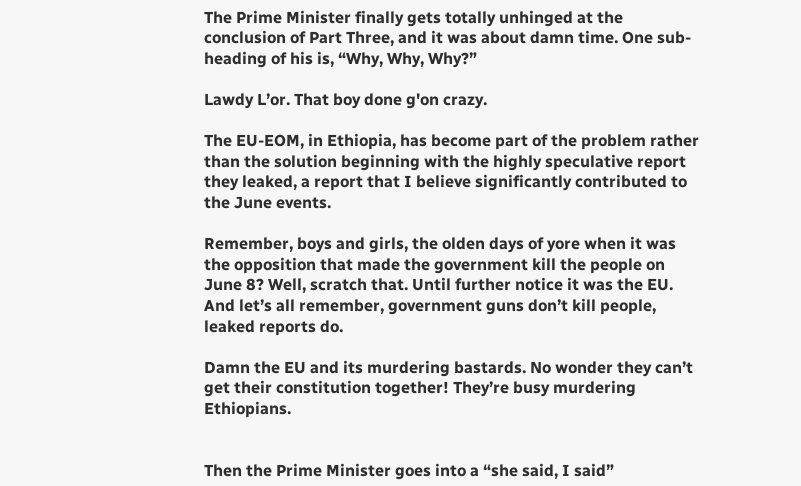The Prime Minister finally gets totally unhinged at the conclusion of Part Three, and it was about damn time. One sub-heading of his is, “Why, Why, Why?”

Lawdy L’or. That boy done g'on crazy.

The EU-EOM, in Ethiopia, has become part of the problem rather than the solution beginning with the highly speculative report they leaked, a report that I believe significantly contributed to the June events.

Remember, boys and girls, the olden days of yore when it was the opposition that made the government kill the people on June 8? Well, scratch that. Until further notice it was the EU. And let’s all remember, government guns don’t kill people, leaked reports do.

Damn the EU and its murdering bastards. No wonder they can’t get their constitution together! They’re busy murdering Ethiopians.


Then the Prime Minister goes into a “she said, I said”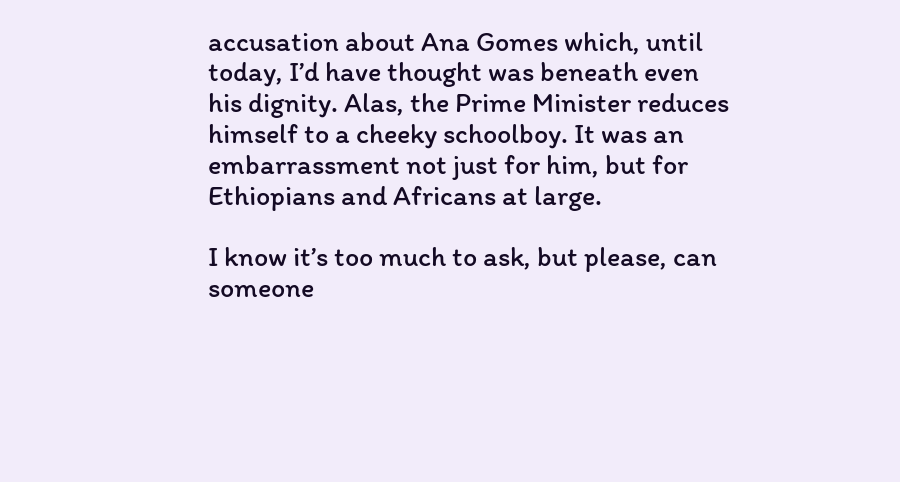accusation about Ana Gomes which, until today, I’d have thought was beneath even his dignity. Alas, the Prime Minister reduces himself to a cheeky schoolboy. It was an embarrassment not just for him, but for Ethiopians and Africans at large.

I know it’s too much to ask, but please, can someone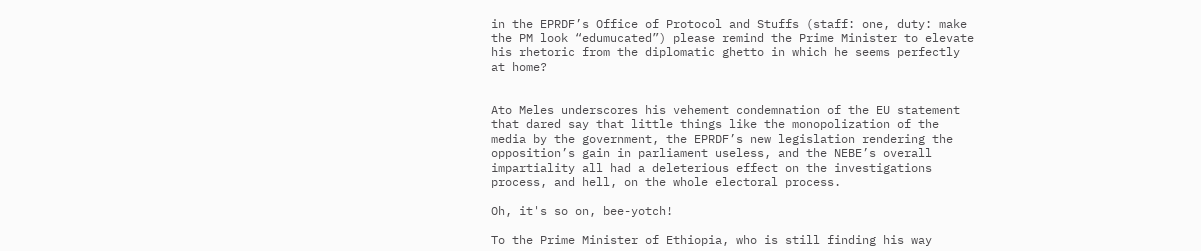in the EPRDF’s Office of Protocol and Stuffs (staff: one, duty: make the PM look “edumucated”) please remind the Prime Minister to elevate his rhetoric from the diplomatic ghetto in which he seems perfectly at home?


Ato Meles underscores his vehement condemnation of the EU statement that dared say that little things like the monopolization of the media by the government, the EPRDF’s new legislation rendering the opposition’s gain in parliament useless, and the NEBE’s overall impartiality all had a deleterious effect on the investigations process, and hell, on the whole electoral process.

Oh, it's so on, bee-yotch!

To the Prime Minister of Ethiopia, who is still finding his way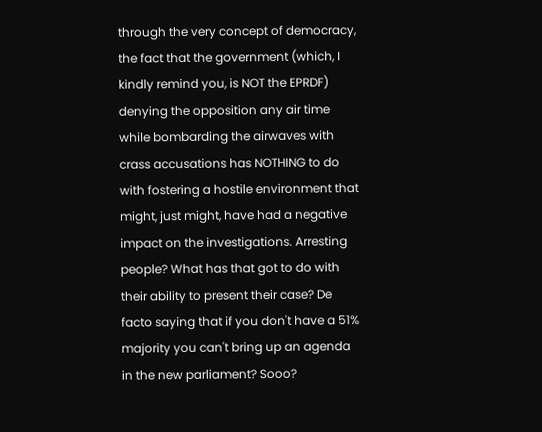through the very concept of democracy, the fact that the government (which, I kindly remind you, is NOT the EPRDF) denying the opposition any air time while bombarding the airwaves with crass accusations has NOTHING to do with fostering a hostile environment that might, just might, have had a negative impact on the investigations. Arresting people? What has that got to do with their ability to present their case? De facto saying that if you don't have a 51% majority you can't bring up an agenda in the new parliament? Sooo?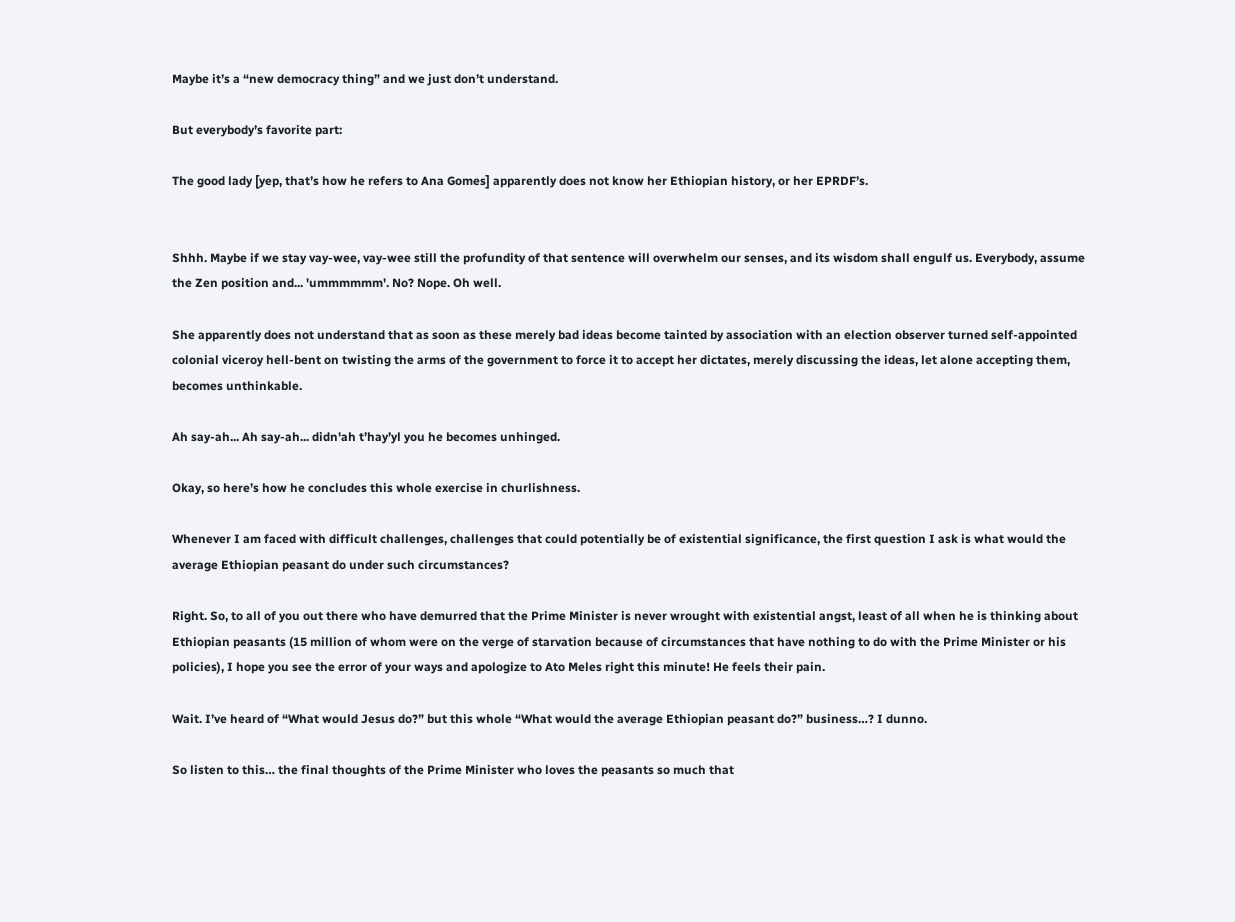Maybe it’s a “new democracy thing” and we just don’t understand.

But everybody’s favorite part:

The good lady [yep, that’s how he refers to Ana Gomes] apparently does not know her Ethiopian history, or her EPRDF’s.


Shhh. Maybe if we stay vay-wee, vay-wee still the profundity of that sentence will overwhelm our senses, and its wisdom shall engulf us. Everybody, assume the Zen position and... 'ummmmmm'. No? Nope. Oh well.

She apparently does not understand that as soon as these merely bad ideas become tainted by association with an election observer turned self-appointed colonial viceroy hell-bent on twisting the arms of the government to force it to accept her dictates, merely discussing the ideas, let alone accepting them, becomes unthinkable.

Ah say-ah... Ah say-ah... didn'ah t’hay’yl you he becomes unhinged.

Okay, so here’s how he concludes this whole exercise in churlishness.

Whenever I am faced with difficult challenges, challenges that could potentially be of existential significance, the first question I ask is what would the average Ethiopian peasant do under such circumstances?

Right. So, to all of you out there who have demurred that the Prime Minister is never wrought with existential angst, least of all when he is thinking about Ethiopian peasants (15 million of whom were on the verge of starvation because of circumstances that have nothing to do with the Prime Minister or his policies), I hope you see the error of your ways and apologize to Ato Meles right this minute! He feels their pain.

Wait. I’ve heard of “What would Jesus do?” but this whole “What would the average Ethiopian peasant do?” business…? I dunno.

So listen to this… the final thoughts of the Prime Minister who loves the peasants so much that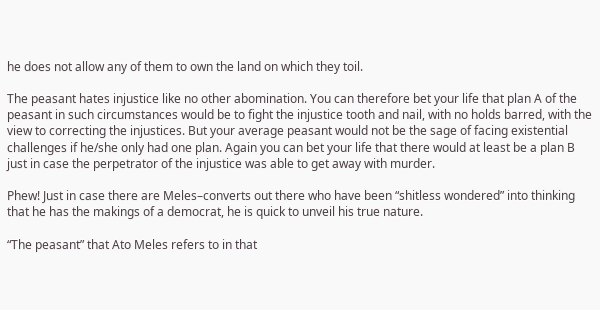he does not allow any of them to own the land on which they toil.

The peasant hates injustice like no other abomination. You can therefore bet your life that plan A of the peasant in such circumstances would be to fight the injustice tooth and nail, with no holds barred, with the view to correcting the injustices. But your average peasant would not be the sage of facing existential challenges if he/she only had one plan. Again you can bet your life that there would at least be a plan B just in case the perpetrator of the injustice was able to get away with murder.

Phew! Just in case there are Meles–converts out there who have been “shitless wondered” into thinking that he has the makings of a democrat, he is quick to unveil his true nature.

“The peasant” that Ato Meles refers to in that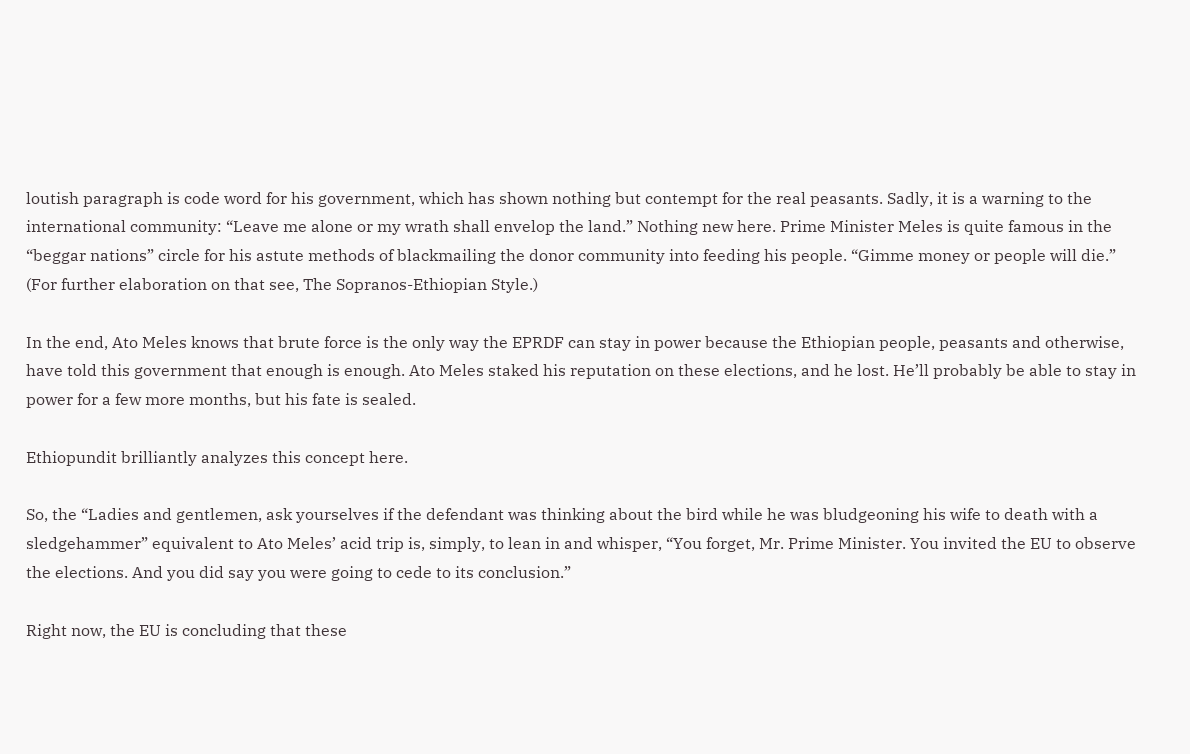loutish paragraph is code word for his government, which has shown nothing but contempt for the real peasants. Sadly, it is a warning to the international community: “Leave me alone or my wrath shall envelop the land.” Nothing new here. Prime Minister Meles is quite famous in the “beggar nations” circle for his astute methods of blackmailing the donor community into feeding his people. “Gimme money or people will die.” (For further elaboration on that see, The Sopranos-Ethiopian Style.)

In the end, Ato Meles knows that brute force is the only way the EPRDF can stay in power because the Ethiopian people, peasants and otherwise, have told this government that enough is enough. Ato Meles staked his reputation on these elections, and he lost. He’ll probably be able to stay in power for a few more months, but his fate is sealed.

Ethiopundit brilliantly analyzes this concept here.

So, the “Ladies and gentlemen, ask yourselves if the defendant was thinking about the bird while he was bludgeoning his wife to death with a sledgehammer” equivalent to Ato Meles’ acid trip is, simply, to lean in and whisper, “You forget, Mr. Prime Minister. You invited the EU to observe the elections. And you did say you were going to cede to its conclusion.”

Right now, the EU is concluding that these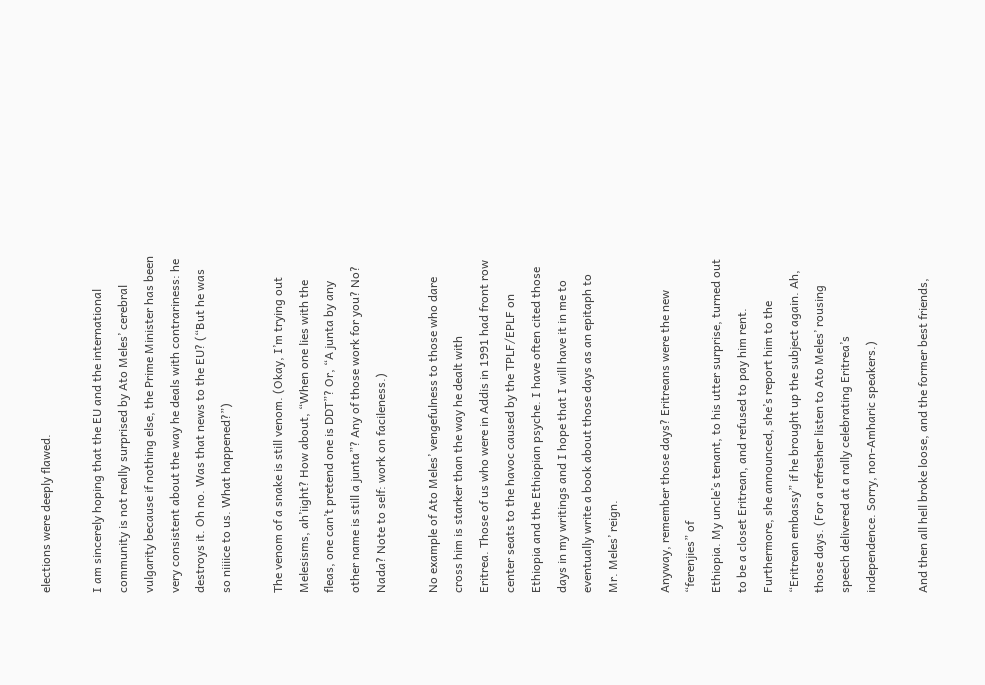elections were deeply flawed.

I am sincerely hoping that the EU and the international community is not really surprised by Ato Meles’ cerebral vulgarity because if nothing else, the Prime Minister has been very consistent about the way he deals with contrariness: he destroys it. Oh no. Was that news to the EU? (“But he was so niiiice to us. What happened?”)

The venom of a snake is still venom. (Okay, I’m trying out Melesisms, ah’iight? How about, “When one lies with the fleas, one can’t pretend one is DDT”? Or, “A junta by any other name is still a junta”? Any of those work for you? No? Nada? Note to self: work on facileness.)

No example of Ato Meles’ vengefulness to those who dare cross him is starker than the way he dealt with
Eritrea. Those of us who were in Addis in 1991 had front row center seats to the havoc caused by the TPLF/EPLF on Ethiopia and the Ethiopian psyche. I have often cited those days in my writings and I hope that I will have it in me to eventually write a book about those days as an epitaph to Mr. Meles’ reign.

Anyway, remember those days? Eritreans were the new “ferenjies” of
Ethiopia. My uncle’s tenant, to his utter surprise, turned out to be a closet Eritrean, and refused to pay him rent. Furthermore, she announced, she’s report him to the “Eritrean embassy” if he brought up the subject again. Ah, those days. (For a refresher listen to Ato Meles’ rousing speech delivered at a rally celebrating Eritrea’s independence. Sorry, non-Amharic speakers.)

And then all hell broke loose, and the former best friends,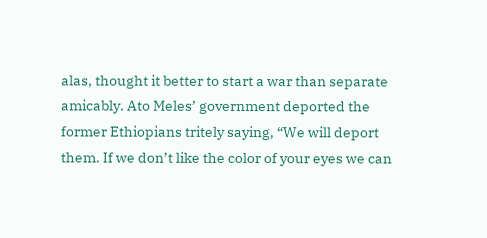alas, thought it better to start a war than separate amicably. Ato Meles’ government deported the former Ethiopians tritely saying, “We will deport them. If we don’t like the color of your eyes we can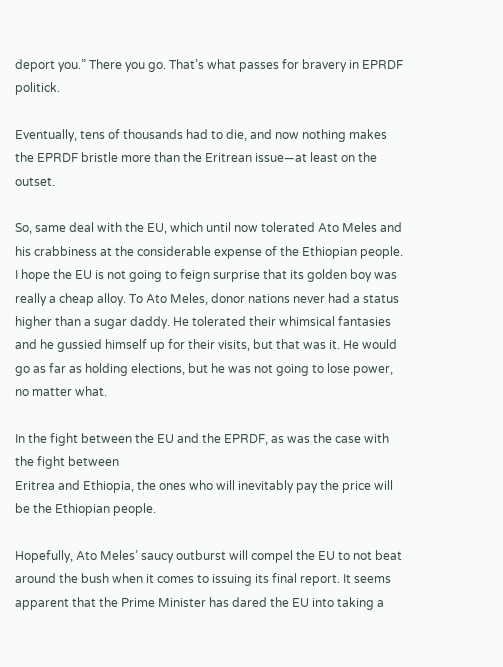deport you.” There you go. That’s what passes for bravery in EPRDF politick.

Eventually, tens of thousands had to die, and now nothing makes the EPRDF bristle more than the Eritrean issue—at least on the outset.

So, same deal with the EU, which until now tolerated Ato Meles and his crabbiness at the considerable expense of the Ethiopian people. I hope the EU is not going to feign surprise that its golden boy was really a cheap alloy. To Ato Meles, donor nations never had a status higher than a sugar daddy. He tolerated their whimsical fantasies and he gussied himself up for their visits, but that was it. He would go as far as holding elections, but he was not going to lose power, no matter what.

In the fight between the EU and the EPRDF, as was the case with the fight between
Eritrea and Ethiopia, the ones who will inevitably pay the price will be the Ethiopian people.

Hopefully, Ato Meles’ saucy outburst will compel the EU to not beat around the bush when it comes to issuing its final report. It seems apparent that the Prime Minister has dared the EU into taking a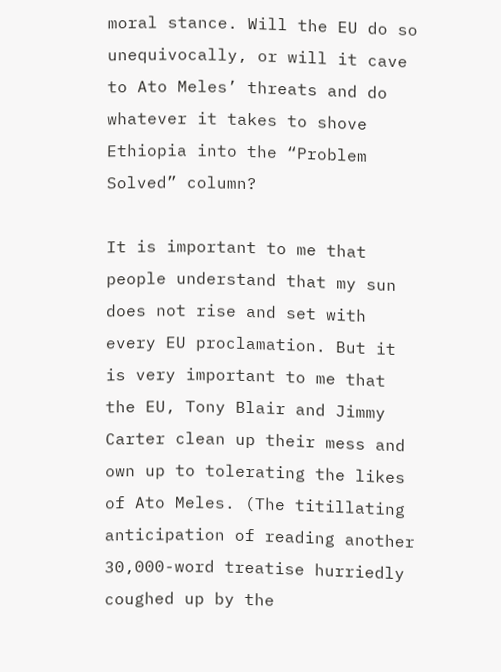moral stance. Will the EU do so unequivocally, or will it cave to Ato Meles’ threats and do whatever it takes to shove
Ethiopia into the “Problem Solved” column?

It is important to me that people understand that my sun does not rise and set with every EU proclamation. But it is very important to me that the EU, Tony Blair and Jimmy Carter clean up their mess and own up to tolerating the likes of Ato Meles. (The titillating anticipation of reading another 30,000-word treatise hurriedly coughed up by the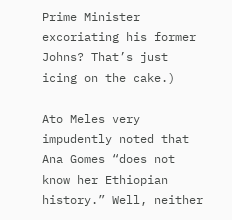Prime Minister excoriating his former Johns? That’s just icing on the cake.)

Ato Meles very impudently noted that Ana Gomes “does not know her Ethiopian history.” Well, neither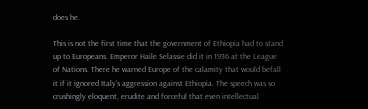does he.

This is not the first time that the government of Ethiopia had to stand up to Europeans. Emperor Haile Selassie did it in 1936 at the League of Nations. There he warned Europe of the calamity that would befall it if it ignored Italy’s aggression against Ethiopia. The speech was so crushingly eloquent, erudite and forceful that even intellectual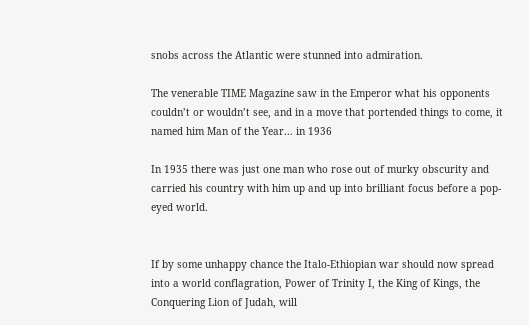snobs across the Atlantic were stunned into admiration.

The venerable TIME Magazine saw in the Emperor what his opponents couldn’t or wouldn’t see, and in a move that portended things to come, it named him Man of the Year… in 1936

In 1935 there was just one man who rose out of murky obscurity and carried his country with him up and up into brilliant focus before a pop-eyed world.


If by some unhappy chance the Italo-Ethiopian war should now spread into a world conflagration, Power of Trinity I, the King of Kings, the Conquering Lion of Judah, will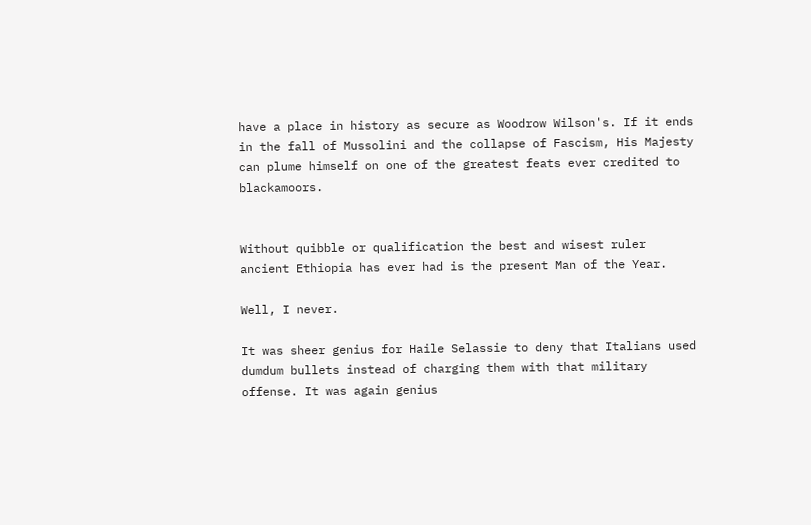have a place in history as secure as Woodrow Wilson's. If it ends in the fall of Mussolini and the collapse of Fascism, His Majesty can plume himself on one of the greatest feats ever credited to blackamoors.


Without quibble or qualification the best and wisest ruler ancient Ethiopia has ever had is the present Man of the Year.

Well, I never.

It was sheer genius for Haile Selassie to deny that Italians used dumdum bullets instead of charging them with that military offense. It was again genius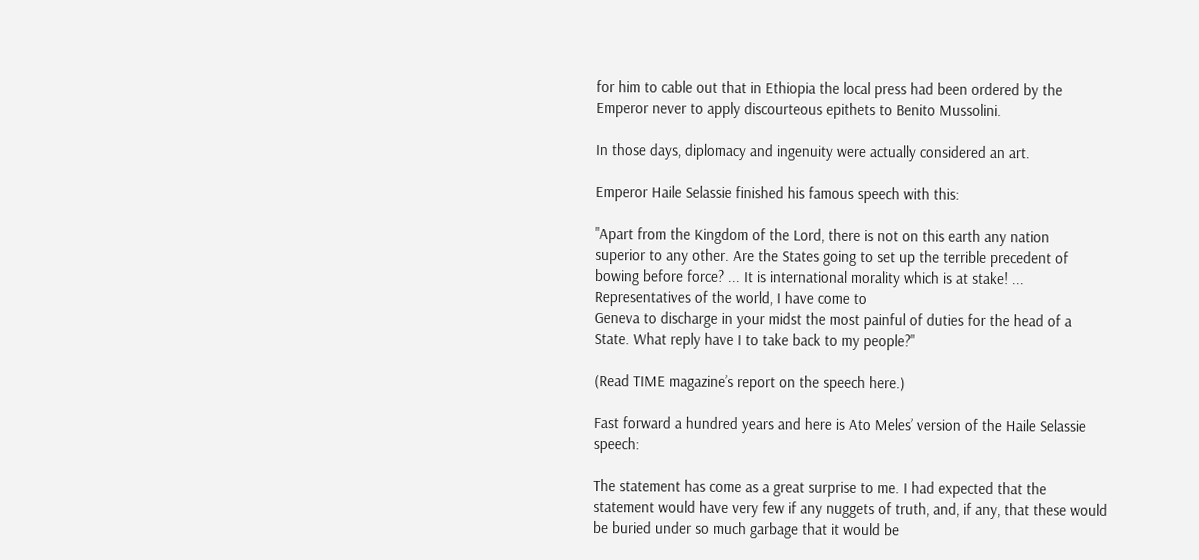for him to cable out that in Ethiopia the local press had been ordered by the Emperor never to apply discourteous epithets to Benito Mussolini.

In those days, diplomacy and ingenuity were actually considered an art.

Emperor Haile Selassie finished his famous speech with this:

"Apart from the Kingdom of the Lord, there is not on this earth any nation
superior to any other. Are the States going to set up the terrible precedent of bowing before force? ... It is international morality which is at stake! ...
Representatives of the world, I have come to
Geneva to discharge in your midst the most painful of duties for the head of a State. What reply have I to take back to my people?"

(Read TIME magazine’s report on the speech here.)

Fast forward a hundred years and here is Ato Meles’ version of the Haile Selassie speech:

The statement has come as a great surprise to me. I had expected that the
statement would have very few if any nuggets of truth, and, if any, that these would be buried under so much garbage that it would be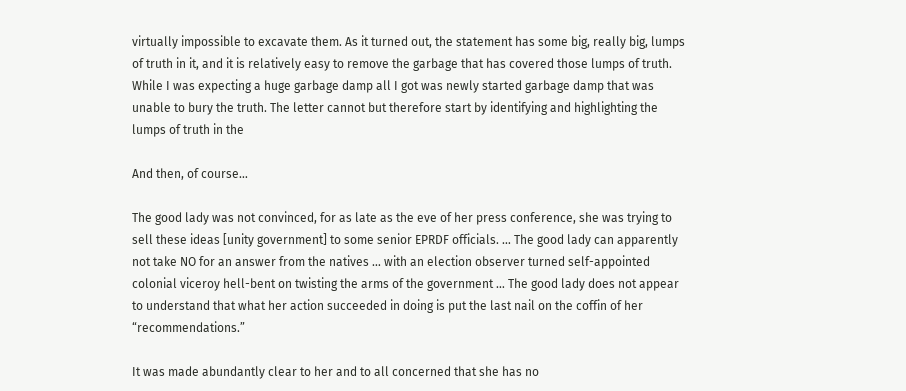virtually impossible to excavate them. As it turned out, the statement has some big, really big, lumps of truth in it, and it is relatively easy to remove the garbage that has covered those lumps of truth. While I was expecting a huge garbage damp all I got was newly started garbage damp that was unable to bury the truth. The letter cannot but therefore start by identifying and highlighting the lumps of truth in the

And then, of course…

The good lady was not convinced, for as late as the eve of her press conference, she was trying to sell these ideas [unity government] to some senior EPRDF officials. … The good lady can apparently not take NO for an answer from the natives … with an election observer turned self-appointed colonial viceroy hell-bent on twisting the arms of the government … The good lady does not appear to understand that what her action succeeded in doing is put the last nail on the coffin of her “recommendations.”

It was made abundantly clear to her and to all concerned that she has no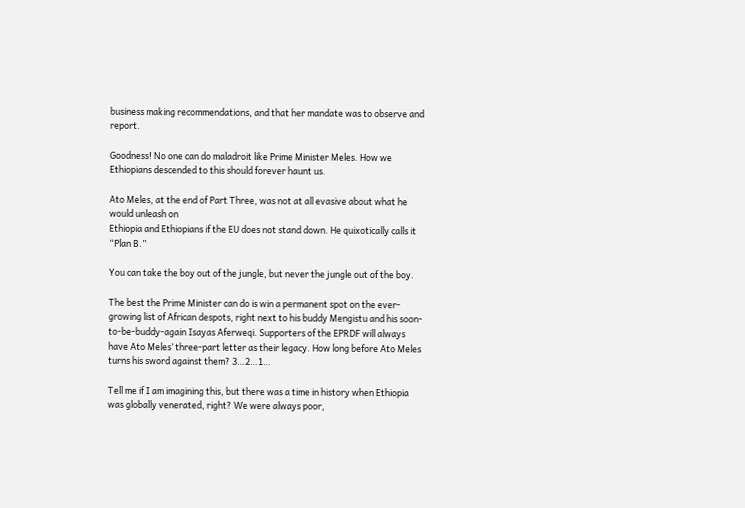business making recommendations, and that her mandate was to observe and report.

Goodness! No one can do maladroit like Prime Minister Meles. How we Ethiopians descended to this should forever haunt us.

Ato Meles, at the end of Part Three, was not at all evasive about what he would unleash on
Ethiopia and Ethiopians if the EU does not stand down. He quixotically calls it “Plan B.”

You can take the boy out of the jungle, but never the jungle out of the boy.

The best the Prime Minister can do is win a permanent spot on the ever-growing list of African despots, right next to his buddy Mengistu and his soon-to-be-buddy-again Isayas Aferweqi. Supporters of the EPRDF will always have Ato Meles’ three-part letter as their legacy. How long before Ato Meles turns his sword against them? 3…2…1…

Tell me if I am imagining this, but there was a time in history when Ethiopia was globally venerated, right? We were always poor,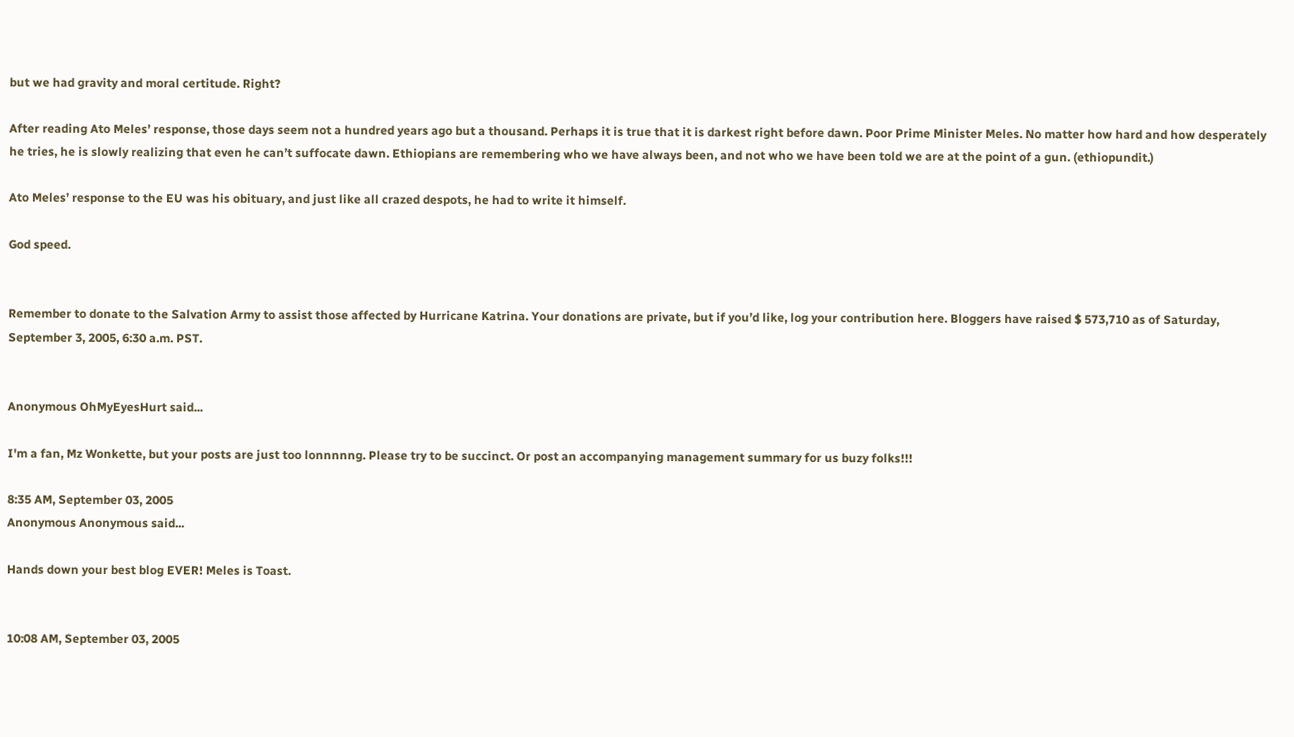but we had gravity and moral certitude. Right?

After reading Ato Meles’ response, those days seem not a hundred years ago but a thousand. Perhaps it is true that it is darkest right before dawn. Poor Prime Minister Meles. No matter how hard and how desperately he tries, he is slowly realizing that even he can’t suffocate dawn. Ethiopians are remembering who we have always been, and not who we have been told we are at the point of a gun. (ethiopundit.)

Ato Meles’ response to the EU was his obituary, and just like all crazed despots, he had to write it himself.

God speed.


Remember to donate to the Salvation Army to assist those affected by Hurricane Katrina. Your donations are private, but if you’d like, log your contribution here. Bloggers have raised $ 573,710 as of Saturday, September 3, 2005, 6:30 a.m. PST.


Anonymous OhMyEyesHurt said...

I'm a fan, Mz Wonkette, but your posts are just too lonnnnng. Please try to be succinct. Or post an accompanying management summary for us buzy folks!!!

8:35 AM, September 03, 2005
Anonymous Anonymous said...

Hands down your best blog EVER! Meles is Toast.


10:08 AM, September 03, 2005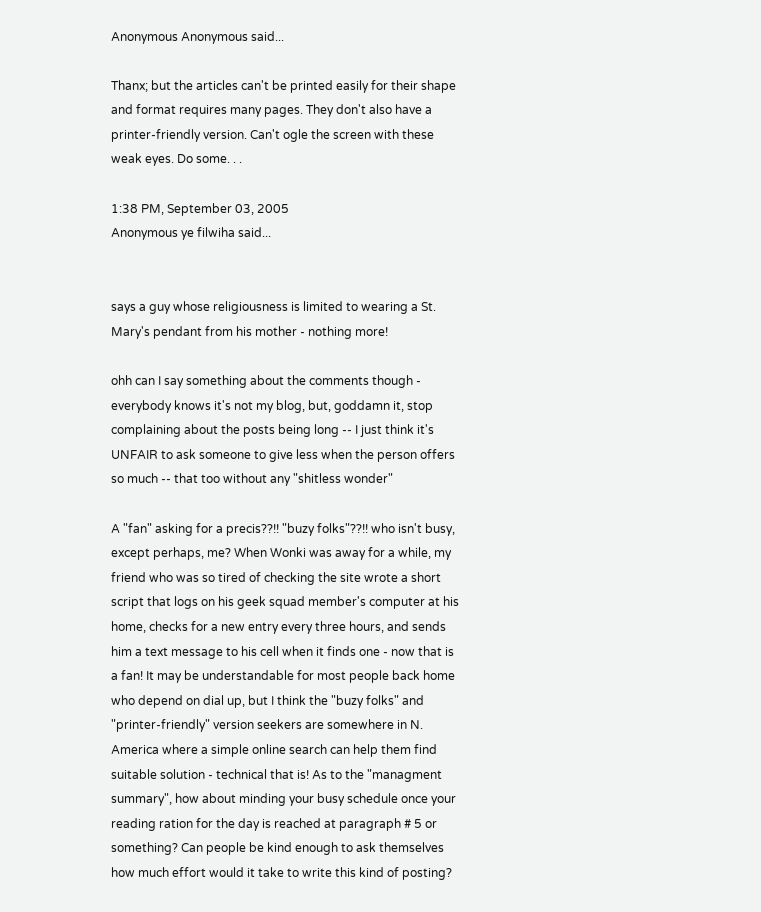Anonymous Anonymous said...

Thanx; but the articles can't be printed easily for their shape and format requires many pages. They don't also have a printer-friendly version. Can't ogle the screen with these weak eyes. Do some. . .

1:38 PM, September 03, 2005
Anonymous ye filwiha said...


says a guy whose religiousness is limited to wearing a St. Mary's pendant from his mother - nothing more!

ohh can I say something about the comments though - everybody knows it's not my blog, but, goddamn it, stop complaining about the posts being long -- I just think it's UNFAIR to ask someone to give less when the person offers so much -- that too without any "shitless wonder"

A "fan" asking for a precis??!! "buzy folks"??!! who isn't busy, except perhaps, me? When Wonki was away for a while, my friend who was so tired of checking the site wrote a short script that logs on his geek squad member's computer at his home, checks for a new entry every three hours, and sends him a text message to his cell when it finds one - now that is a fan! It may be understandable for most people back home who depend on dial up, but I think the "buzy folks" and "printer-friendly" version seekers are somewhere in N. America where a simple online search can help them find suitable solution - technical that is! As to the "managment summary", how about minding your busy schedule once your reading ration for the day is reached at paragraph # 5 or something? Can people be kind enough to ask themselves how much effort would it take to write this kind of posting?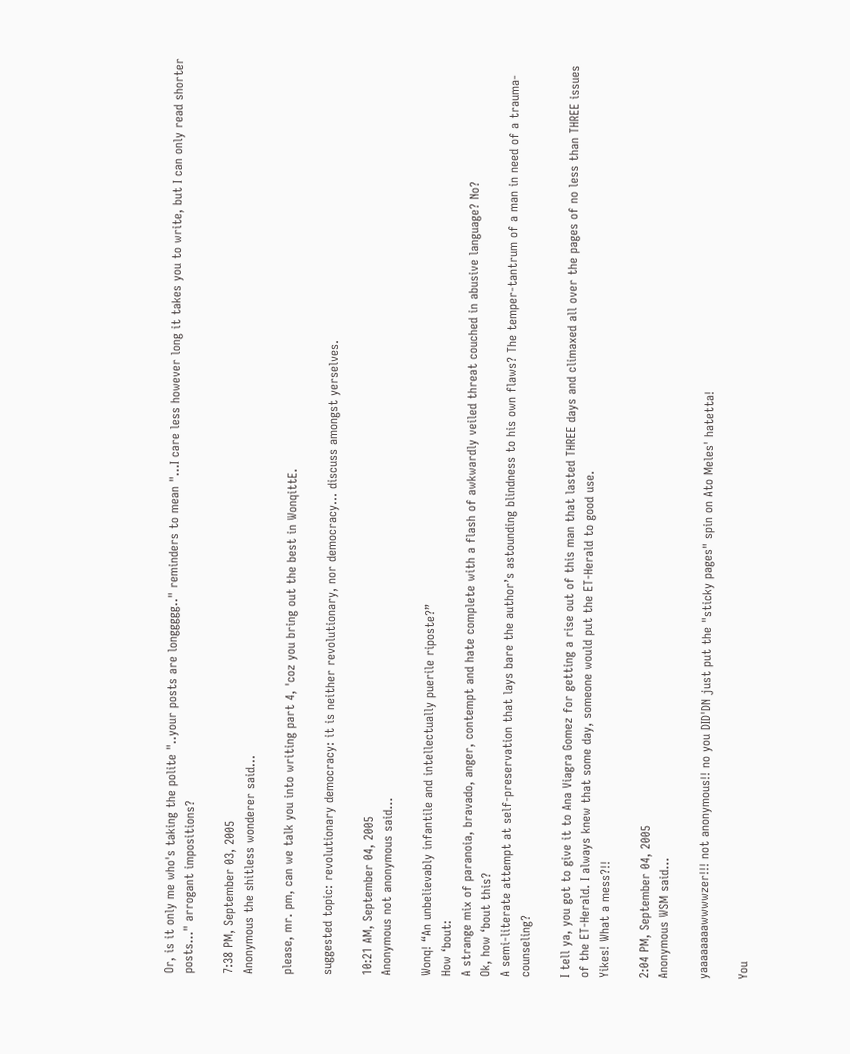Or, is it only me who's taking the polite "..your posts are longgggg.." reminders to mean "...I care less however long it takes you to write, but I can only read shorter posts..." arrogant impositions?

7:38 PM, September 03, 2005
Anonymous the shitless wonderer said...

please, mr. pm, can we talk you into writing part 4, 'coz you bring out the best in WonqittE.

suggested topic: revolutionary democracy: it is neither revolutionary, nor democracy... discuss amongst yerselves.

10:21 AM, September 04, 2005
Anonymous not anonymous said...

Wonq! “An unbelievably infantile and intellectually puerile riposte?”
How ‘bout:
A strange mix of paranoia, bravado, anger, contempt and hate complete with a flash of awkwardly veiled threat couched in abusive language? No?
Ok, how ‘bout this?
A semi-literate attempt at self-preservation that lays bare the author’s astounding blindness to his own flaws? The temper-tantrum of a man in need of a trauma-counseling?

I tell ya, you got to give it to Ana Viagra Gomez for getting a rise out of this man that lasted THREE days and climaxed all over the pages of no less than THREE issues of the ET-Herald. I always knew that some day, someone would put the ET-Herald to good use.
Yikes! What a mess?!!

2:04 PM, September 04, 2005
Anonymous WSM said...

yaaaaaaaawwwwzer!!! not anonymous!! no you DID'DN just put the "sticky pages" spin on Ato Meles' hatetta!

You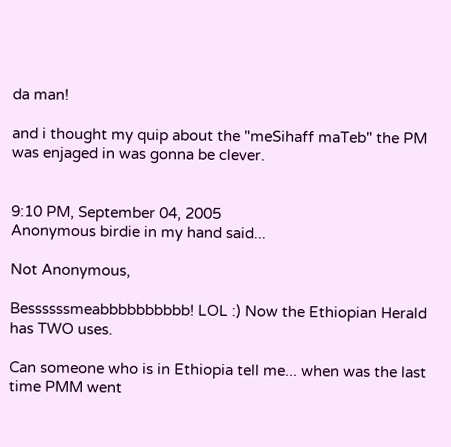da man!

and i thought my quip about the "meSihaff maTeb" the PM was enjaged in was gonna be clever.


9:10 PM, September 04, 2005
Anonymous birdie in my hand said...

Not Anonymous,

Bessssssmeabbbbbbbbbb! LOL :) Now the Ethiopian Herald has TWO uses.

Can someone who is in Ethiopia tell me... when was the last time PMM went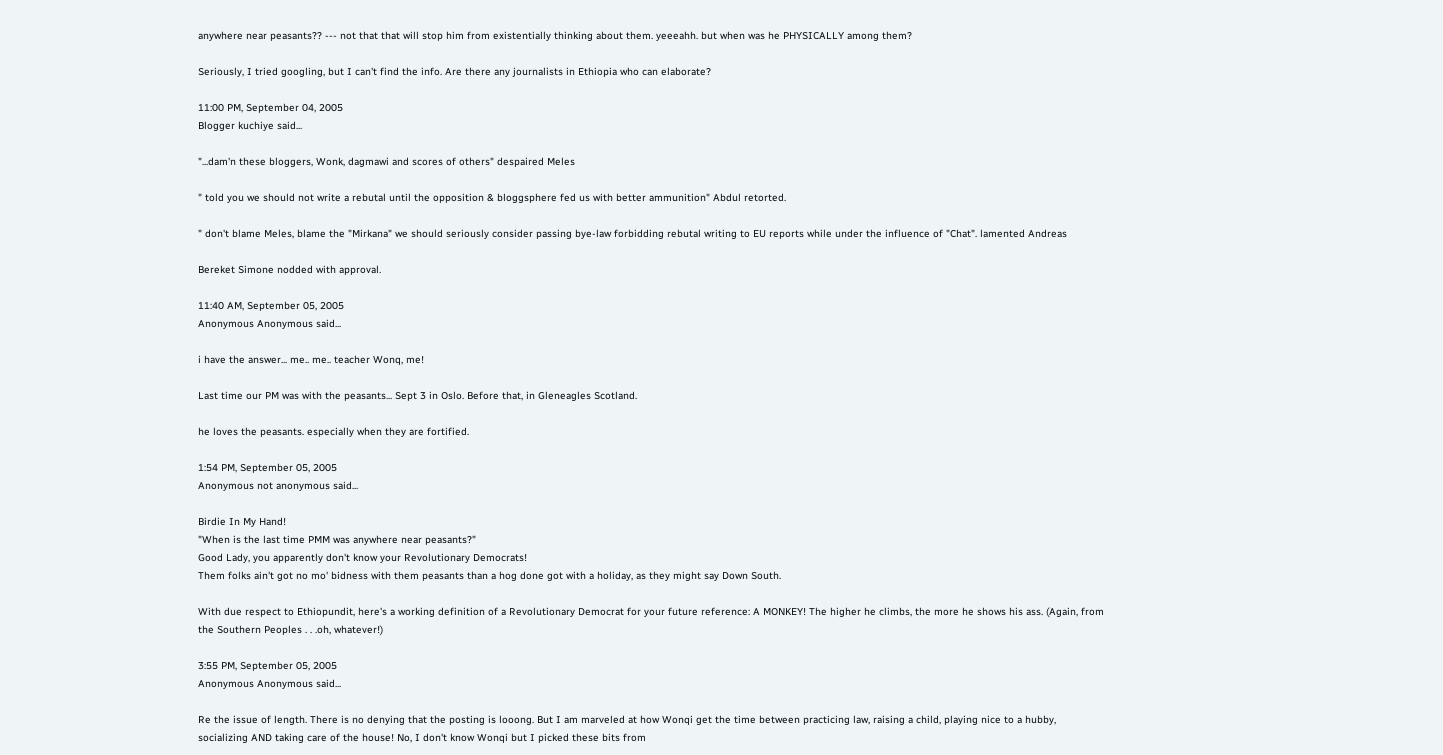anywhere near peasants?? --- not that that will stop him from existentially thinking about them. yeeeahh. but when was he PHYSICALLY among them?

Seriously, I tried googling, but I can't find the info. Are there any journalists in Ethiopia who can elaborate?

11:00 PM, September 04, 2005
Blogger kuchiye said...

"...dam'n these bloggers, Wonk, dagmawi and scores of others" despaired Meles

" told you we should not write a rebutal until the opposition & bloggsphere fed us with better ammunition" Abdul retorted.

" don't blame Meles, blame the "Mirkana" we should seriously consider passing bye-law forbidding rebutal writing to EU reports while under the influence of "Chat". lamented Andreas

Bereket Simone nodded with approval.

11:40 AM, September 05, 2005
Anonymous Anonymous said...

i have the answer... me.. me.. teacher Wonq, me!

Last time our PM was with the peasants... Sept 3 in Oslo. Before that, in Gleneagles Scotland.

he loves the peasants. especially when they are fortified.

1:54 PM, September 05, 2005
Anonymous not anonymous said...

Birdie In My Hand!
"When is the last time PMM was anywhere near peasants?"
Good Lady, you apparently don't know your Revolutionary Democrats!
Them folks ain't got no mo' bidness with them peasants than a hog done got with a holiday, as they might say Down South.

With due respect to Ethiopundit, here's a working definition of a Revolutionary Democrat for your future reference: A MONKEY! The higher he climbs, the more he shows his ass. (Again, from the Southern Peoples . . .oh, whatever!)

3:55 PM, September 05, 2005
Anonymous Anonymous said...

Re the issue of length. There is no denying that the posting is looong. But I am marveled at how Wonqi get the time between practicing law, raising a child, playing nice to a hubby, socializing AND taking care of the house! No, I don't know Wonqi but I picked these bits from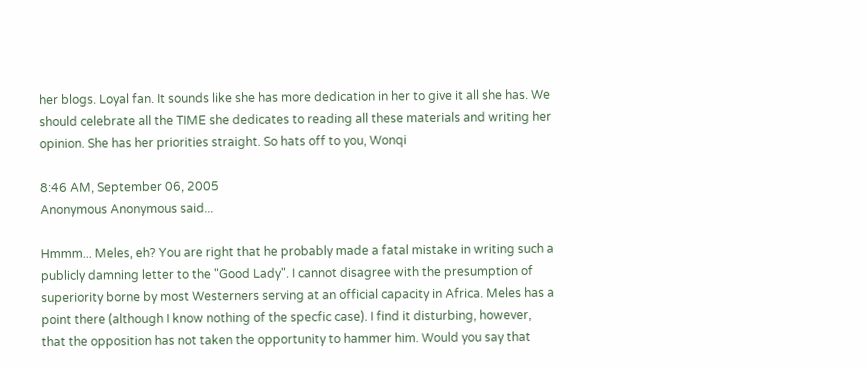her blogs. Loyal fan. It sounds like she has more dedication in her to give it all she has. We should celebrate all the TIME she dedicates to reading all these materials and writing her opinion. She has her priorities straight. So hats off to you, Wonqi

8:46 AM, September 06, 2005
Anonymous Anonymous said...

Hmmm... Meles, eh? You are right that he probably made a fatal mistake in writing such a publicly damning letter to the "Good Lady". I cannot disagree with the presumption of superiority borne by most Westerners serving at an official capacity in Africa. Meles has a point there (although I know nothing of the specfic case). I find it disturbing, however, that the opposition has not taken the opportunity to hammer him. Would you say that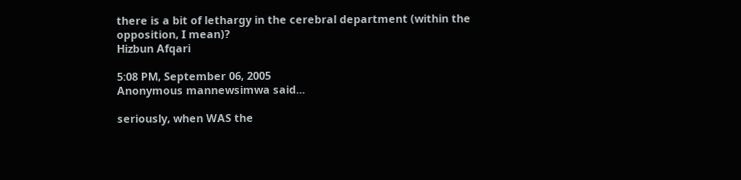there is a bit of lethargy in the cerebral department (within the opposition, I mean)?
Hizbun Afqari

5:08 PM, September 06, 2005
Anonymous mannewsimwa said...

seriously, when WAS the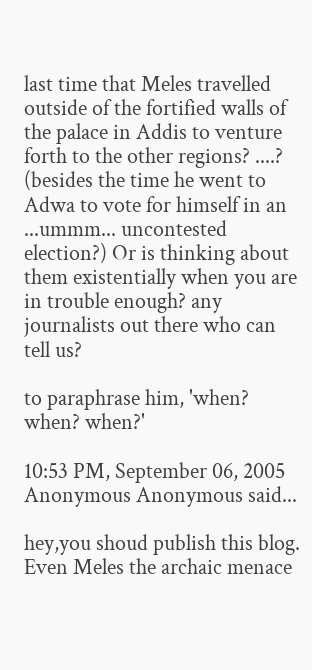last time that Meles travelled outside of the fortified walls of the palace in Addis to venture forth to the other regions? ....? (besides the time he went to Adwa to vote for himself in an ...ummm... uncontested election?) Or is thinking about them existentially when you are in trouble enough? any journalists out there who can tell us?

to paraphrase him, 'when? when? when?'

10:53 PM, September 06, 2005
Anonymous Anonymous said...

hey,you shoud publish this blog. Even Meles the archaic menace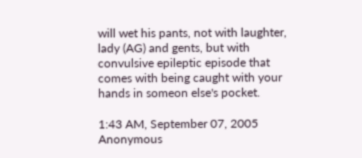will wet his pants, not with laughter, lady (AG) and gents, but with convulsive epileptic episode that comes with being caught with your hands in someon else's pocket.

1:43 AM, September 07, 2005
Anonymous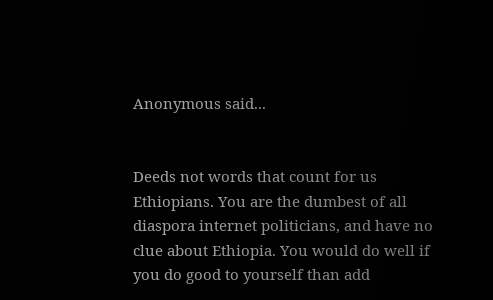Anonymous said...


Deeds not words that count for us Ethiopians. You are the dumbest of all diaspora internet politicians, and have no clue about Ethiopia. You would do well if you do good to yourself than add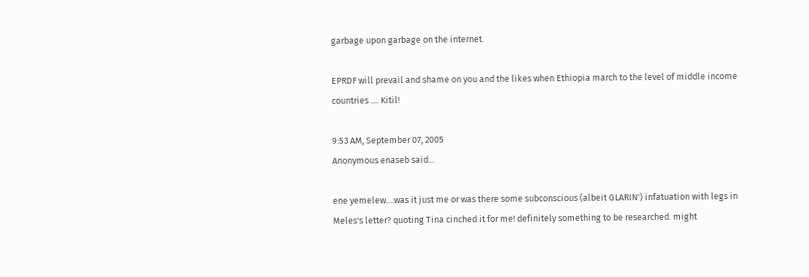garbage upon garbage on the internet.

EPRDF will prevail and shame on you and the likes when Ethiopia march to the level of middle income countries .... Kitil!

9:53 AM, September 07, 2005
Anonymous enaseb said...

ene yemelew....was it just me or was there some subconscious (albeit GLARIN') infatuation with legs in Meles's letter? quoting Tina cinched it for me! definitely something to be researched. might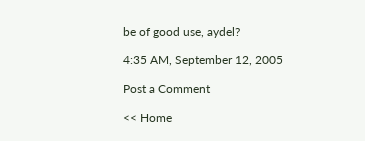be of good use, aydel?

4:35 AM, September 12, 2005

Post a Comment

<< Home